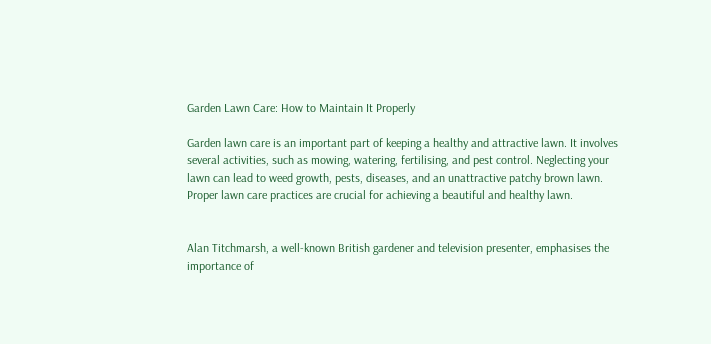Garden Lawn Care: How to Maintain It Properly

Garden lawn care is an important part of keeping a healthy and attractive lawn. It involves several activities, such as mowing, watering, fertilising, and pest control. Neglecting your lawn can lead to weed growth, pests, diseases, and an unattractive patchy brown lawn. Proper lawn care practices are crucial for achieving a beautiful and healthy lawn.


Alan Titchmarsh, a well-known British gardener and television presenter, emphasises the importance of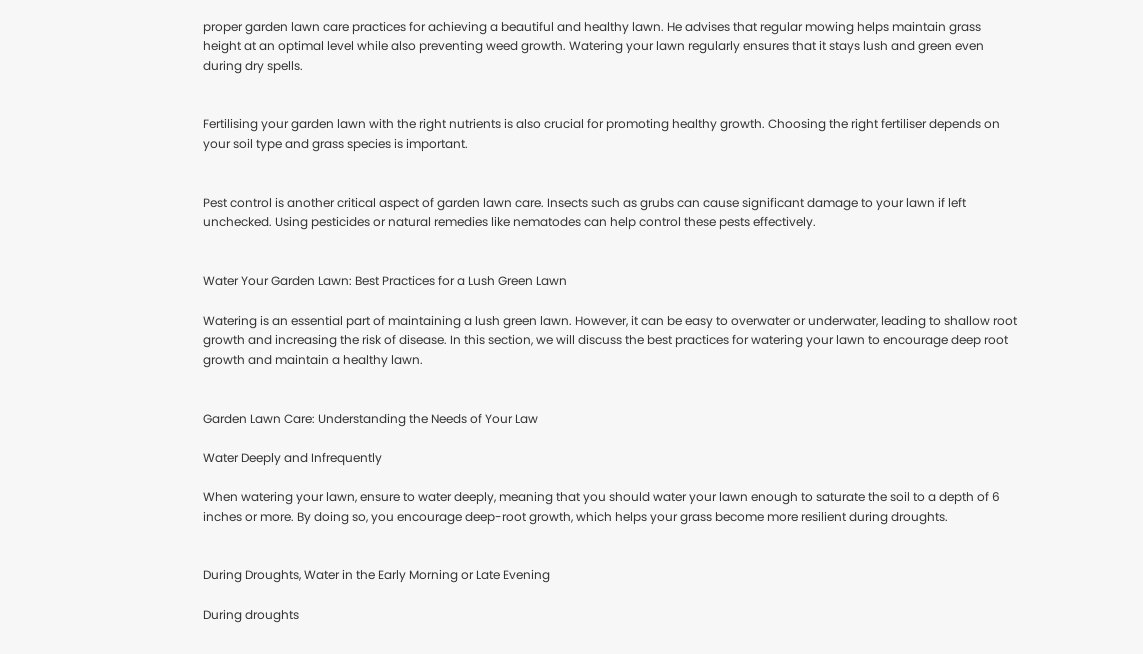proper garden lawn care practices for achieving a beautiful and healthy lawn. He advises that regular mowing helps maintain grass height at an optimal level while also preventing weed growth. Watering your lawn regularly ensures that it stays lush and green even during dry spells.


Fertilising your garden lawn with the right nutrients is also crucial for promoting healthy growth. Choosing the right fertiliser depends on your soil type and grass species is important.


Pest control is another critical aspect of garden lawn care. Insects such as grubs can cause significant damage to your lawn if left unchecked. Using pesticides or natural remedies like nematodes can help control these pests effectively.


Water Your Garden Lawn: Best Practices for a Lush Green Lawn

Watering is an essential part of maintaining a lush green lawn. However, it can be easy to overwater or underwater, leading to shallow root growth and increasing the risk of disease. In this section, we will discuss the best practices for watering your lawn to encourage deep root growth and maintain a healthy lawn.


Garden Lawn Care: Understanding the Needs of Your Law

Water Deeply and Infrequently

When watering your lawn, ensure to water deeply, meaning that you should water your lawn enough to saturate the soil to a depth of 6 inches or more. By doing so, you encourage deep-root growth, which helps your grass become more resilient during droughts.


During Droughts, Water in the Early Morning or Late Evening

During droughts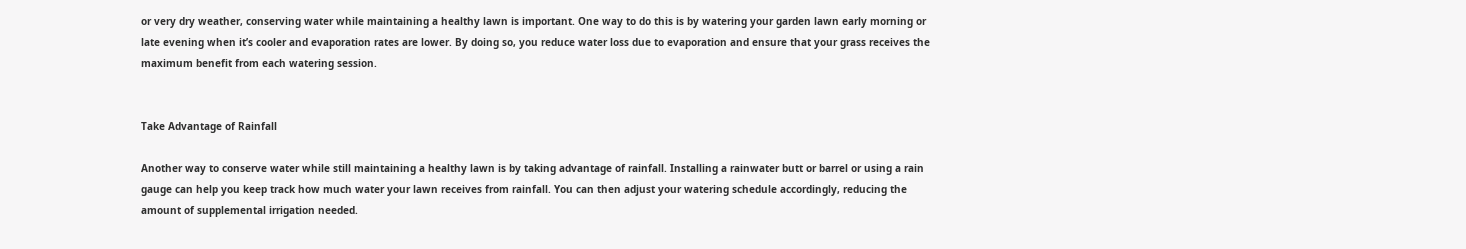or very dry weather, conserving water while maintaining a healthy lawn is important. One way to do this is by watering your garden lawn early morning or late evening when it’s cooler and evaporation rates are lower. By doing so, you reduce water loss due to evaporation and ensure that your grass receives the maximum benefit from each watering session.


Take Advantage of Rainfall

Another way to conserve water while still maintaining a healthy lawn is by taking advantage of rainfall. Installing a rainwater butt or barrel or using a rain gauge can help you keep track how much water your lawn receives from rainfall. You can then adjust your watering schedule accordingly, reducing the amount of supplemental irrigation needed.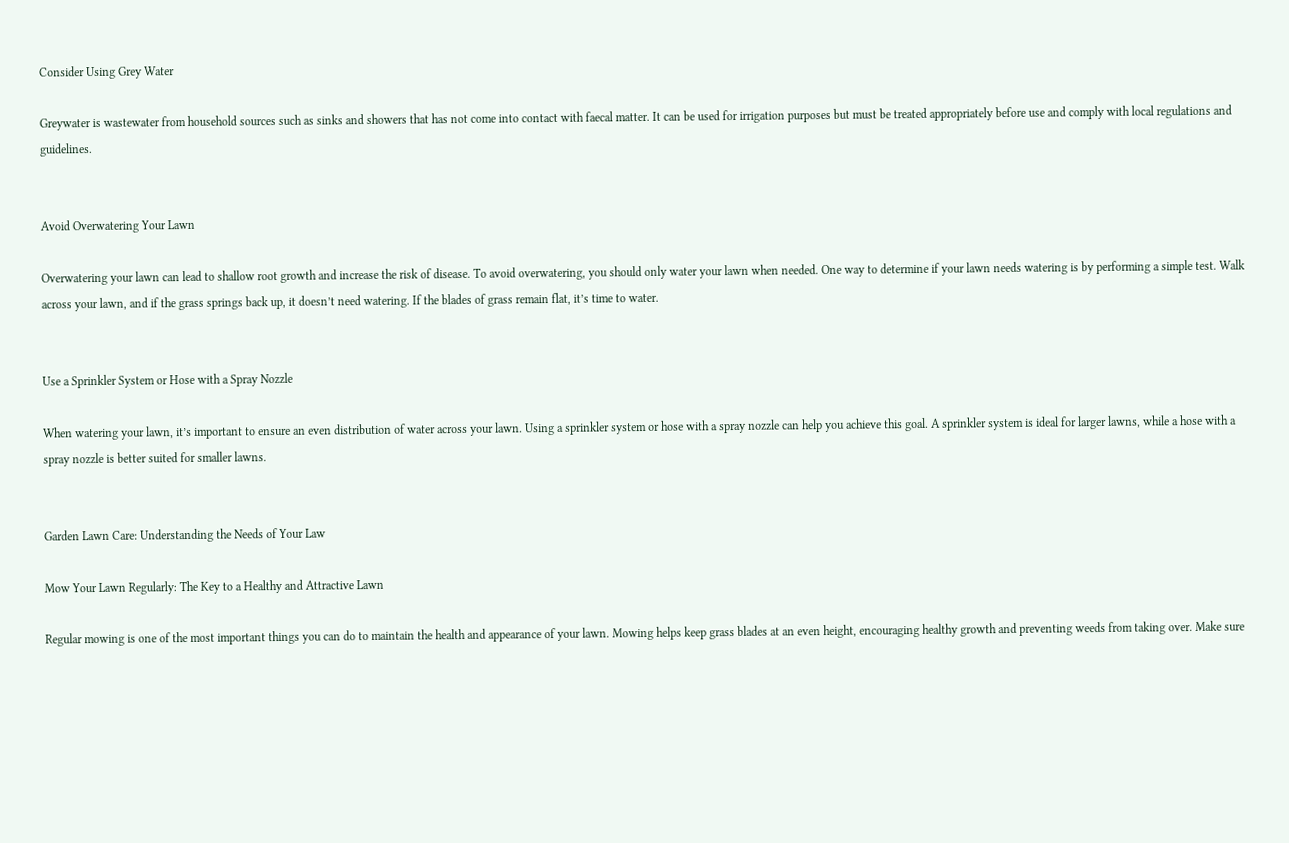Consider Using Grey Water

Greywater is wastewater from household sources such as sinks and showers that has not come into contact with faecal matter. It can be used for irrigation purposes but must be treated appropriately before use and comply with local regulations and guidelines.


Avoid Overwatering Your Lawn

Overwatering your lawn can lead to shallow root growth and increase the risk of disease. To avoid overwatering, you should only water your lawn when needed. One way to determine if your lawn needs watering is by performing a simple test. Walk across your lawn, and if the grass springs back up, it doesn’t need watering. If the blades of grass remain flat, it’s time to water.


Use a Sprinkler System or Hose with a Spray Nozzle

When watering your lawn, it’s important to ensure an even distribution of water across your lawn. Using a sprinkler system or hose with a spray nozzle can help you achieve this goal. A sprinkler system is ideal for larger lawns, while a hose with a spray nozzle is better suited for smaller lawns.


Garden Lawn Care: Understanding the Needs of Your Law

Mow Your Lawn Regularly: The Key to a Healthy and Attractive Lawn

Regular mowing is one of the most important things you can do to maintain the health and appearance of your lawn. Mowing helps keep grass blades at an even height, encouraging healthy growth and preventing weeds from taking over. Make sure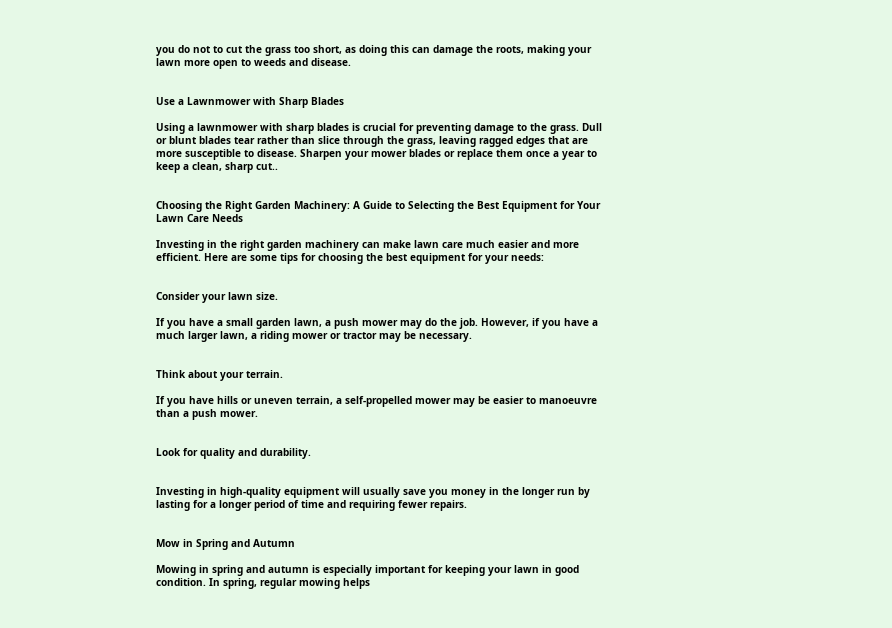you do not to cut the grass too short, as doing this can damage the roots, making your lawn more open to weeds and disease.


Use a Lawnmower with Sharp Blades

Using a lawnmower with sharp blades is crucial for preventing damage to the grass. Dull or blunt blades tear rather than slice through the grass, leaving ragged edges that are more susceptible to disease. Sharpen your mower blades or replace them once a year to keep a clean, sharp cut..


Choosing the Right Garden Machinery: A Guide to Selecting the Best Equipment for Your Lawn Care Needs

Investing in the right garden machinery can make lawn care much easier and more efficient. Here are some tips for choosing the best equipment for your needs:


Consider your lawn size.

If you have a small garden lawn, a push mower may do the job. However, if you have a much larger lawn, a riding mower or tractor may be necessary.


Think about your terrain.

If you have hills or uneven terrain, a self-propelled mower may be easier to manoeuvre than a push mower.


Look for quality and durability.


Investing in high-quality equipment will usually save you money in the longer run by lasting for a longer period of time and requiring fewer repairs.


Mow in Spring and Autumn

Mowing in spring and autumn is especially important for keeping your lawn in good condition. In spring, regular mowing helps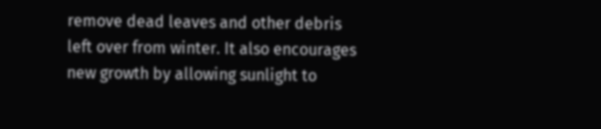remove dead leaves and other debris left over from winter. It also encourages new growth by allowing sunlight to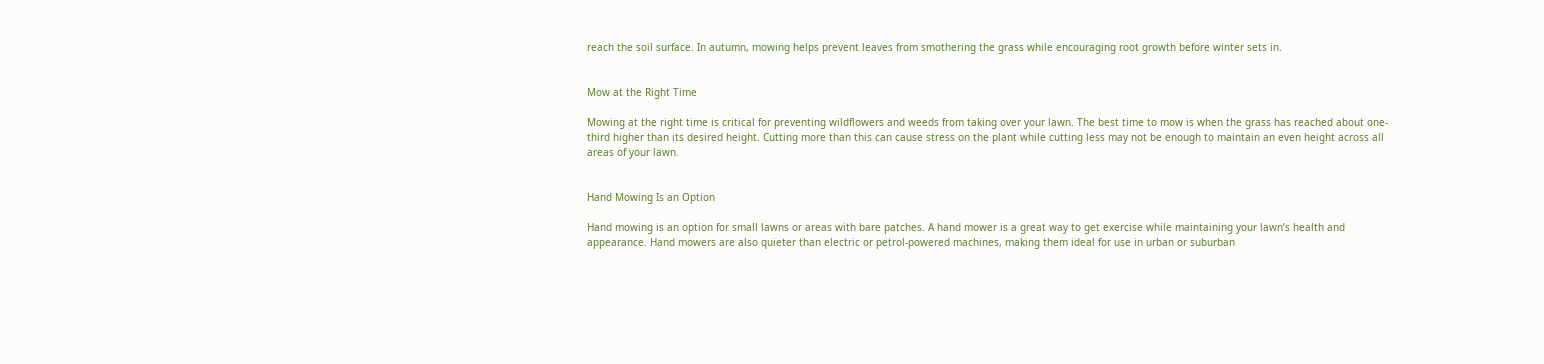reach the soil surface. In autumn, mowing helps prevent leaves from smothering the grass while encouraging root growth before winter sets in.


Mow at the Right Time

Mowing at the right time is critical for preventing wildflowers and weeds from taking over your lawn. The best time to mow is when the grass has reached about one-third higher than its desired height. Cutting more than this can cause stress on the plant while cutting less may not be enough to maintain an even height across all areas of your lawn.


Hand Mowing Is an Option

Hand mowing is an option for small lawns or areas with bare patches. A hand mower is a great way to get exercise while maintaining your lawn’s health and appearance. Hand mowers are also quieter than electric or petrol-powered machines, making them ideal for use in urban or suburban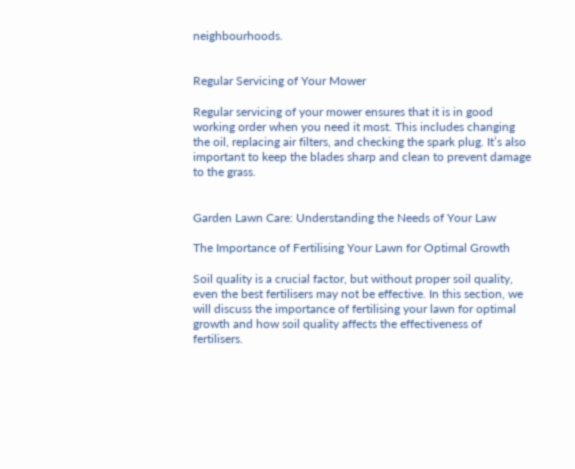neighbourhoods.


Regular Servicing of Your Mower

Regular servicing of your mower ensures that it is in good working order when you need it most. This includes changing the oil, replacing air filters, and checking the spark plug. It’s also important to keep the blades sharp and clean to prevent damage to the grass.


Garden Lawn Care: Understanding the Needs of Your Law

The Importance of Fertilising Your Lawn for Optimal Growth

Soil quality is a crucial factor, but without proper soil quality, even the best fertilisers may not be effective. In this section, we will discuss the importance of fertilising your lawn for optimal growth and how soil quality affects the effectiveness of fertilisers.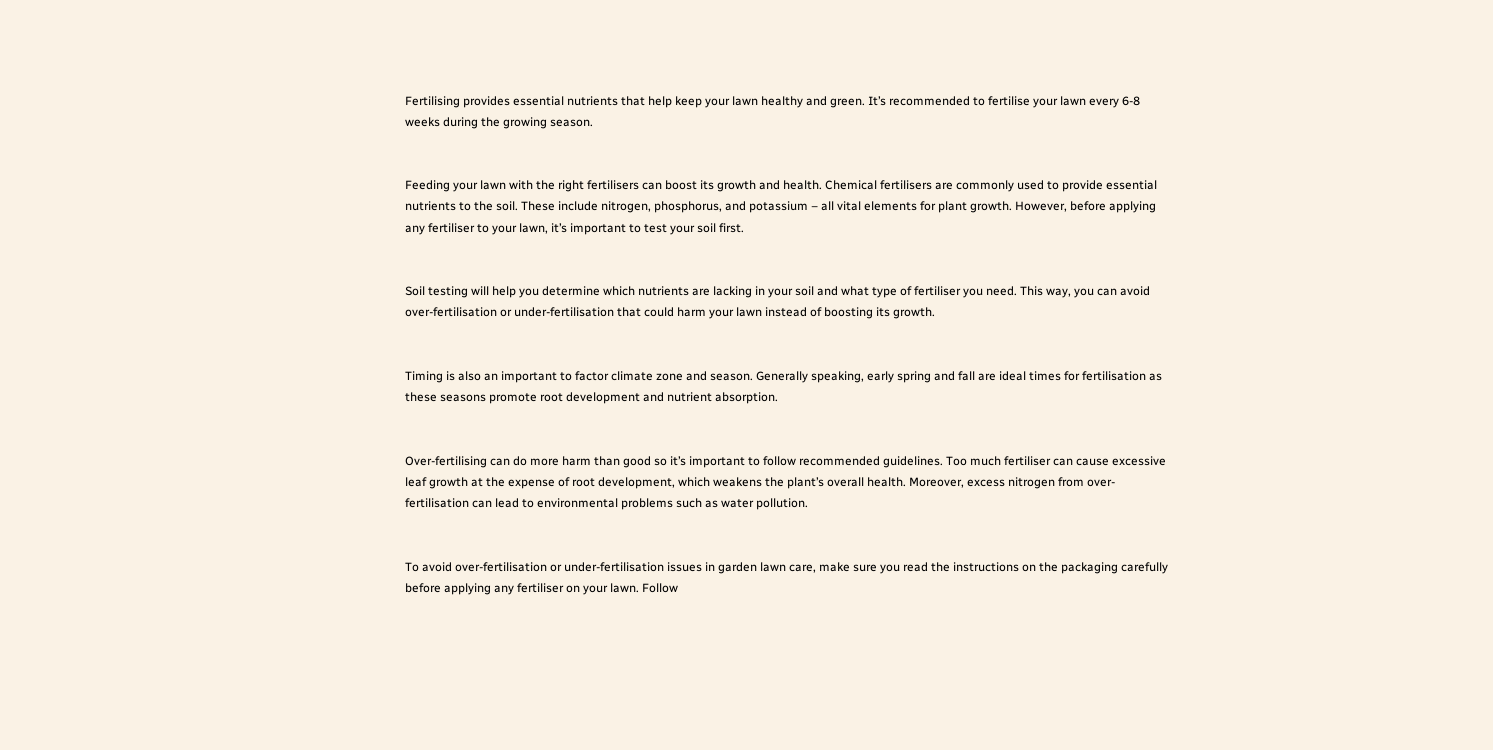Fertilising provides essential nutrients that help keep your lawn healthy and green. It’s recommended to fertilise your lawn every 6-8 weeks during the growing season.


Feeding your lawn with the right fertilisers can boost its growth and health. Chemical fertilisers are commonly used to provide essential nutrients to the soil. These include nitrogen, phosphorus, and potassium – all vital elements for plant growth. However, before applying any fertiliser to your lawn, it’s important to test your soil first.


Soil testing will help you determine which nutrients are lacking in your soil and what type of fertiliser you need. This way, you can avoid over-fertilisation or under-fertilisation that could harm your lawn instead of boosting its growth.


Timing is also an important to factor climate zone and season. Generally speaking, early spring and fall are ideal times for fertilisation as these seasons promote root development and nutrient absorption.


Over-fertilising can do more harm than good so it’s important to follow recommended guidelines. Too much fertiliser can cause excessive leaf growth at the expense of root development, which weakens the plant’s overall health. Moreover, excess nitrogen from over-fertilisation can lead to environmental problems such as water pollution.


To avoid over-fertilisation or under-fertilisation issues in garden lawn care, make sure you read the instructions on the packaging carefully before applying any fertiliser on your lawn. Follow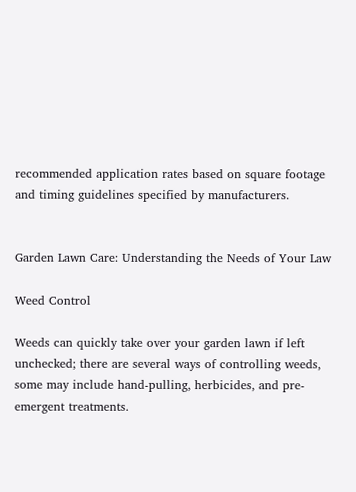recommended application rates based on square footage and timing guidelines specified by manufacturers.


Garden Lawn Care: Understanding the Needs of Your Law

Weed Control

Weeds can quickly take over your garden lawn if left unchecked; there are several ways of controlling weeds, some may include hand-pulling, herbicides, and pre-emergent treatments.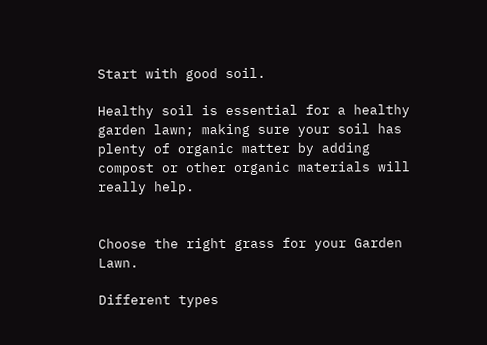Start with good soil.

Healthy soil is essential for a healthy garden lawn; making sure your soil has plenty of organic matter by adding compost or other organic materials will really help.


Choose the right grass for your Garden Lawn.

Different types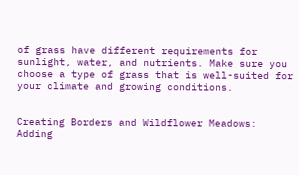of grass have different requirements for sunlight, water, and nutrients. Make sure you choose a type of grass that is well-suited for your climate and growing conditions.


Creating Borders and Wildflower Meadows: Adding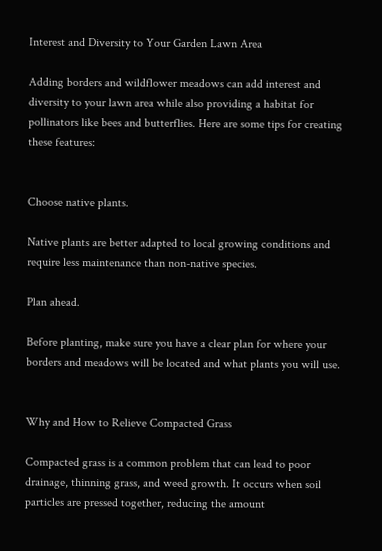Interest and Diversity to Your Garden Lawn Area

Adding borders and wildflower meadows can add interest and diversity to your lawn area while also providing a habitat for pollinators like bees and butterflies. Here are some tips for creating these features:


Choose native plants.

Native plants are better adapted to local growing conditions and require less maintenance than non-native species.

Plan ahead.

Before planting, make sure you have a clear plan for where your borders and meadows will be located and what plants you will use.


Why and How to Relieve Compacted Grass

Compacted grass is a common problem that can lead to poor drainage, thinning grass, and weed growth. It occurs when soil particles are pressed together, reducing the amount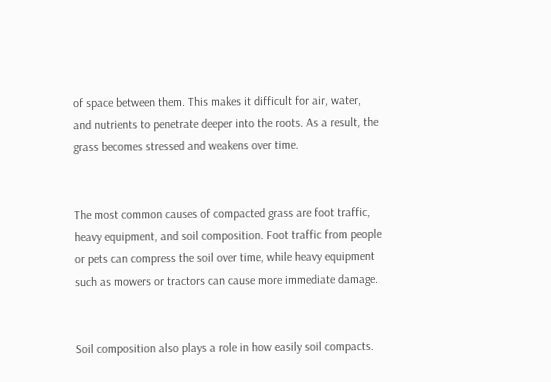of space between them. This makes it difficult for air, water, and nutrients to penetrate deeper into the roots. As a result, the grass becomes stressed and weakens over time.


The most common causes of compacted grass are foot traffic, heavy equipment, and soil composition. Foot traffic from people or pets can compress the soil over time, while heavy equipment such as mowers or tractors can cause more immediate damage.


Soil composition also plays a role in how easily soil compacts.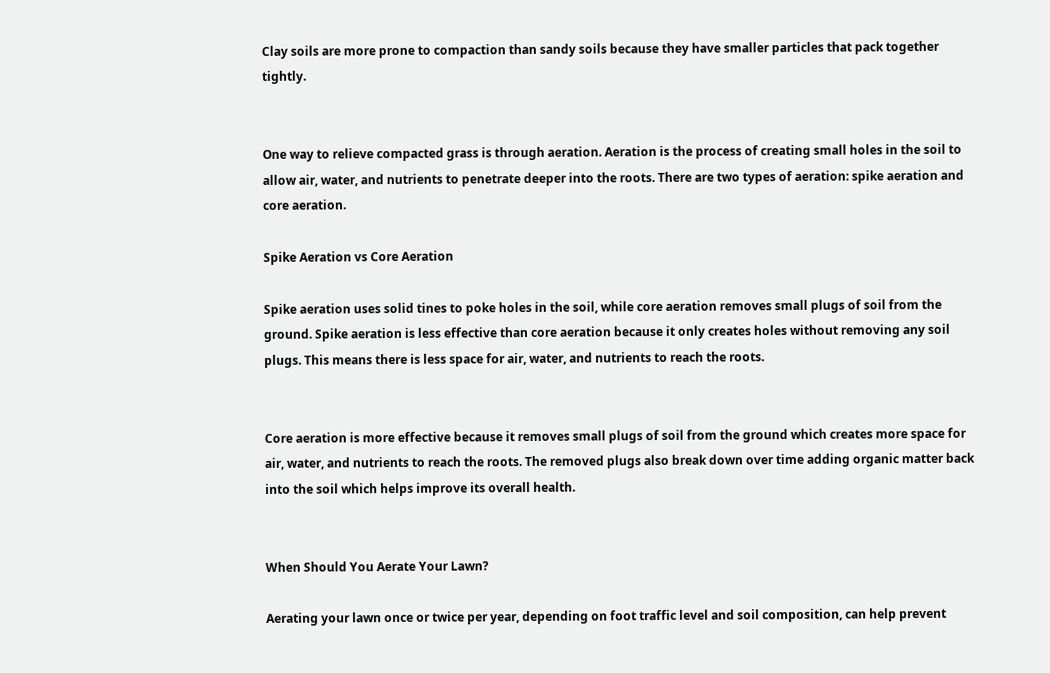Clay soils are more prone to compaction than sandy soils because they have smaller particles that pack together tightly.


One way to relieve compacted grass is through aeration. Aeration is the process of creating small holes in the soil to allow air, water, and nutrients to penetrate deeper into the roots. There are two types of aeration: spike aeration and core aeration.

Spike Aeration vs Core Aeration

Spike aeration uses solid tines to poke holes in the soil, while core aeration removes small plugs of soil from the ground. Spike aeration is less effective than core aeration because it only creates holes without removing any soil plugs. This means there is less space for air, water, and nutrients to reach the roots.


Core aeration is more effective because it removes small plugs of soil from the ground which creates more space for air, water, and nutrients to reach the roots. The removed plugs also break down over time adding organic matter back into the soil which helps improve its overall health.


When Should You Aerate Your Lawn?

Aerating your lawn once or twice per year, depending on foot traffic level and soil composition, can help prevent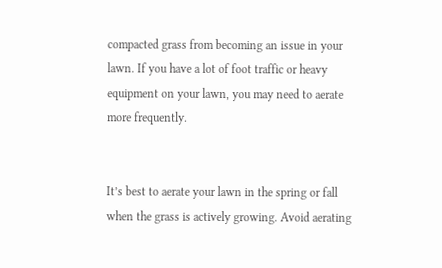compacted grass from becoming an issue in your lawn. If you have a lot of foot traffic or heavy equipment on your lawn, you may need to aerate more frequently.


It’s best to aerate your lawn in the spring or fall when the grass is actively growing. Avoid aerating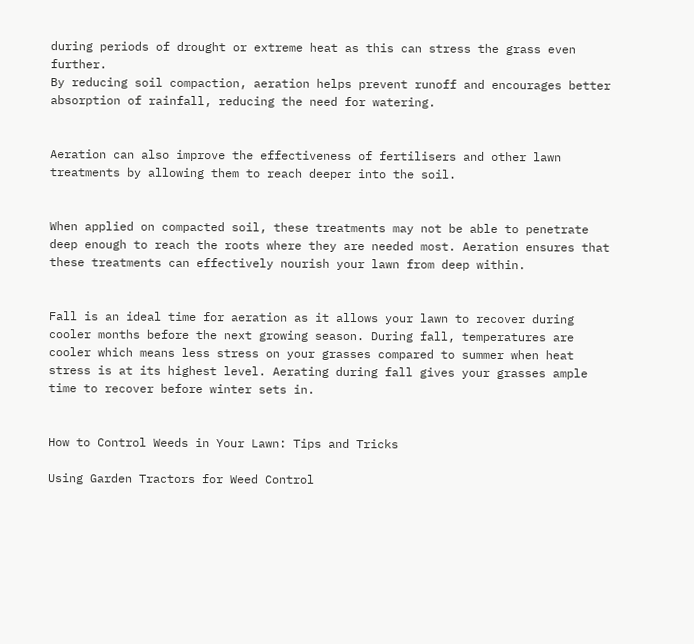during periods of drought or extreme heat as this can stress the grass even further.
By reducing soil compaction, aeration helps prevent runoff and encourages better absorption of rainfall, reducing the need for watering.


Aeration can also improve the effectiveness of fertilisers and other lawn treatments by allowing them to reach deeper into the soil.


When applied on compacted soil, these treatments may not be able to penetrate deep enough to reach the roots where they are needed most. Aeration ensures that these treatments can effectively nourish your lawn from deep within.


Fall is an ideal time for aeration as it allows your lawn to recover during cooler months before the next growing season. During fall, temperatures are cooler which means less stress on your grasses compared to summer when heat stress is at its highest level. Aerating during fall gives your grasses ample time to recover before winter sets in.


How to Control Weeds in Your Lawn: Tips and Tricks

Using Garden Tractors for Weed Control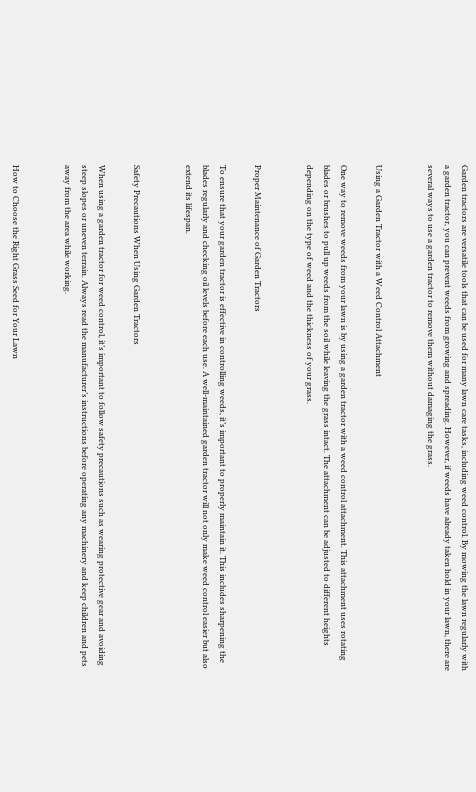Garden tractors are versatile tools that can be used for many lawn care tasks, including weed control. By mowing the lawn regularly with a garden tractor, you can prevent weeds from growing and spreading. However, if weeds have already taken hold in your lawn, there are several ways to use a garden tractor to remove them without damaging the grass.


Using a Garden Tractor with a Weed Control Attachment

One way to remove weeds from your lawn is by using a garden tractor with a weed control attachment. This attachment uses rotating blades or brushes to pull up weeds from the soil while leaving the grass intact. The attachment can be adjusted to different heights depending on the type of weed and the thickness of your grass.


Proper Maintenance of Garden Tractors

To ensure that your garden tractor is effective in controlling weeds, it’s important to properly maintain it. This includes sharpening the blades regularly and checking oil levels before each use. A well-maintained garden tractor will not only make weed control easier but also extend its lifespan.


Safety Precautions When Using Garden Tractors

When using a garden tractor for weed control, it’s important to follow safety precautions such as wearing protective gear and avoiding steep slopes or uneven terrain. Always read the manufacturer’s instructions before operating any machinery and keep children and pets away from the area while working.


How to Choose the Right Grass Seed for Your Lawn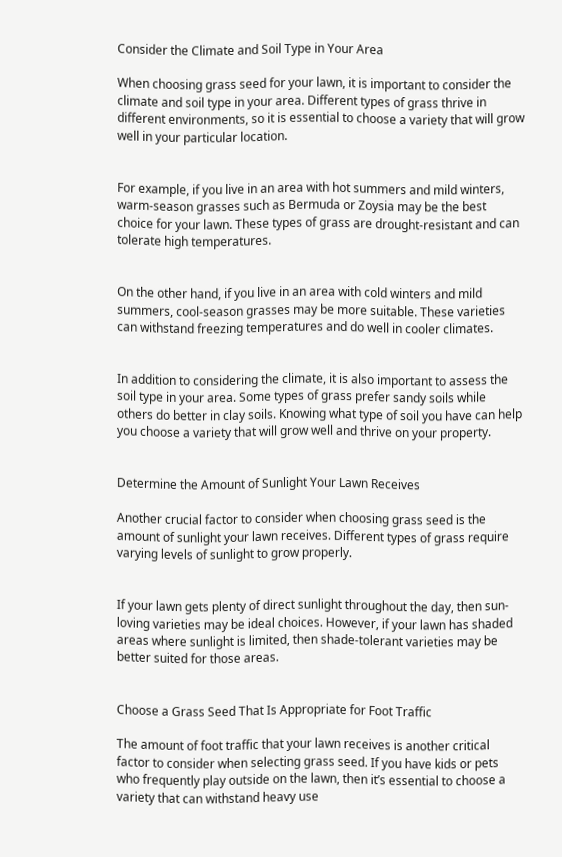Consider the Climate and Soil Type in Your Area

When choosing grass seed for your lawn, it is important to consider the climate and soil type in your area. Different types of grass thrive in different environments, so it is essential to choose a variety that will grow well in your particular location.


For example, if you live in an area with hot summers and mild winters, warm-season grasses such as Bermuda or Zoysia may be the best choice for your lawn. These types of grass are drought-resistant and can tolerate high temperatures.


On the other hand, if you live in an area with cold winters and mild summers, cool-season grasses may be more suitable. These varieties can withstand freezing temperatures and do well in cooler climates.


In addition to considering the climate, it is also important to assess the soil type in your area. Some types of grass prefer sandy soils while others do better in clay soils. Knowing what type of soil you have can help you choose a variety that will grow well and thrive on your property.


Determine the Amount of Sunlight Your Lawn Receives

Another crucial factor to consider when choosing grass seed is the amount of sunlight your lawn receives. Different types of grass require varying levels of sunlight to grow properly.


If your lawn gets plenty of direct sunlight throughout the day, then sun-loving varieties may be ideal choices. However, if your lawn has shaded areas where sunlight is limited, then shade-tolerant varieties may be better suited for those areas.


Choose a Grass Seed That Is Appropriate for Foot Traffic

The amount of foot traffic that your lawn receives is another critical factor to consider when selecting grass seed. If you have kids or pets who frequently play outside on the lawn, then it’s essential to choose a variety that can withstand heavy use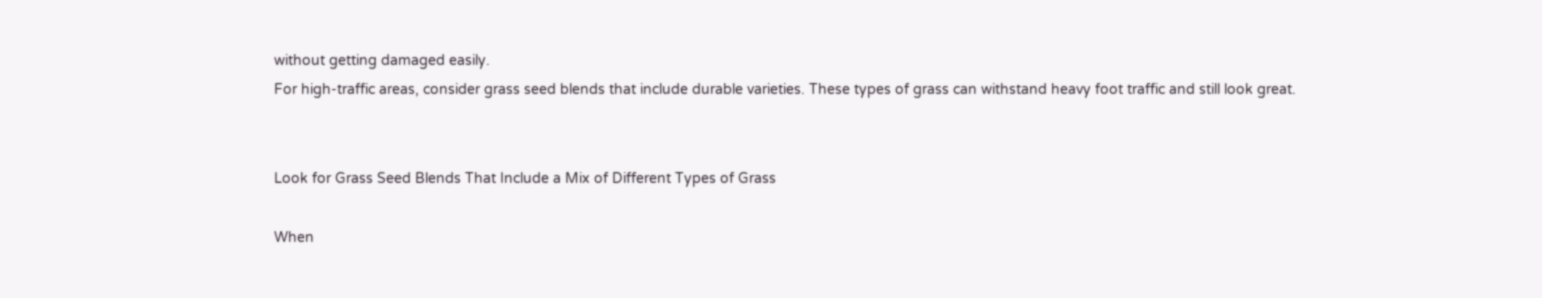without getting damaged easily.
For high-traffic areas, consider grass seed blends that include durable varieties. These types of grass can withstand heavy foot traffic and still look great.


Look for Grass Seed Blends That Include a Mix of Different Types of Grass

When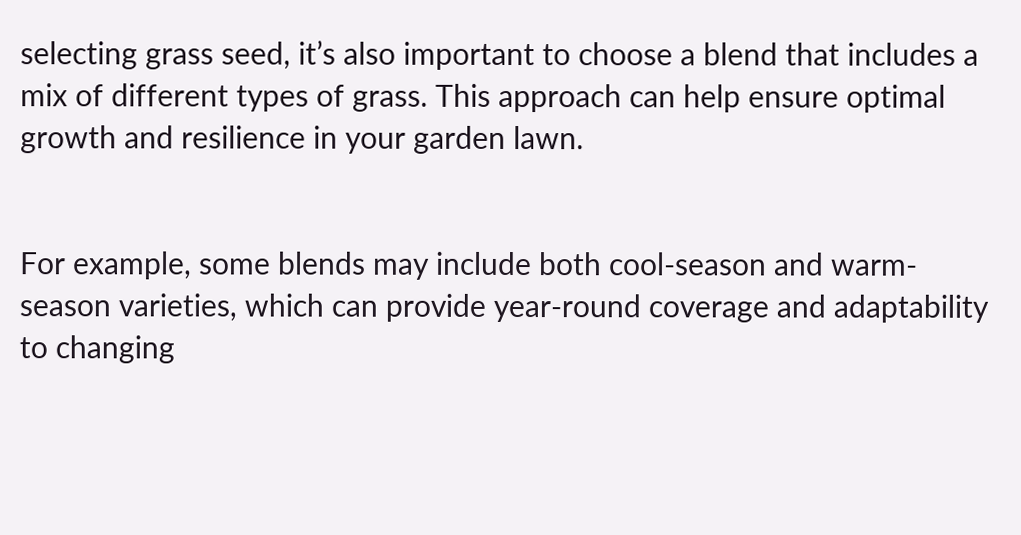selecting grass seed, it’s also important to choose a blend that includes a mix of different types of grass. This approach can help ensure optimal growth and resilience in your garden lawn.


For example, some blends may include both cool-season and warm-season varieties, which can provide year-round coverage and adaptability to changing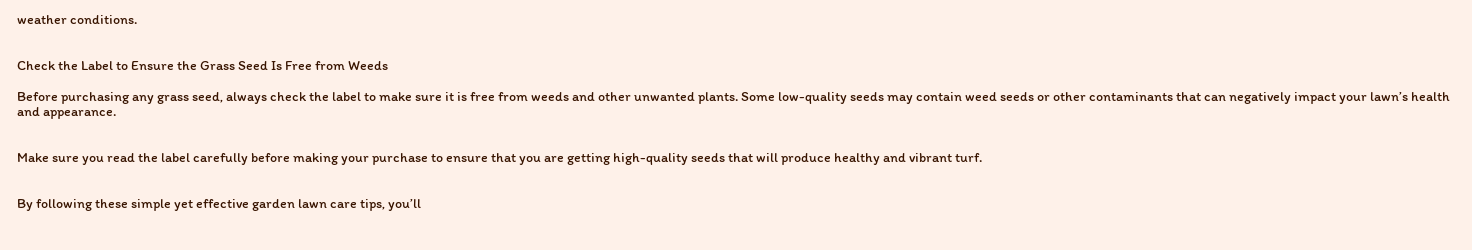weather conditions.


Check the Label to Ensure the Grass Seed Is Free from Weeds

Before purchasing any grass seed, always check the label to make sure it is free from weeds and other unwanted plants. Some low-quality seeds may contain weed seeds or other contaminants that can negatively impact your lawn’s health and appearance.


Make sure you read the label carefully before making your purchase to ensure that you are getting high-quality seeds that will produce healthy and vibrant turf.


By following these simple yet effective garden lawn care tips, you’ll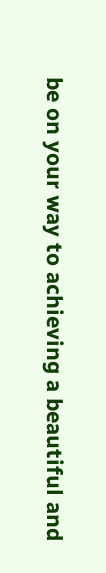be on your way to achieving a beautiful and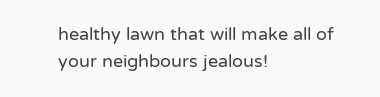healthy lawn that will make all of your neighbours jealous!